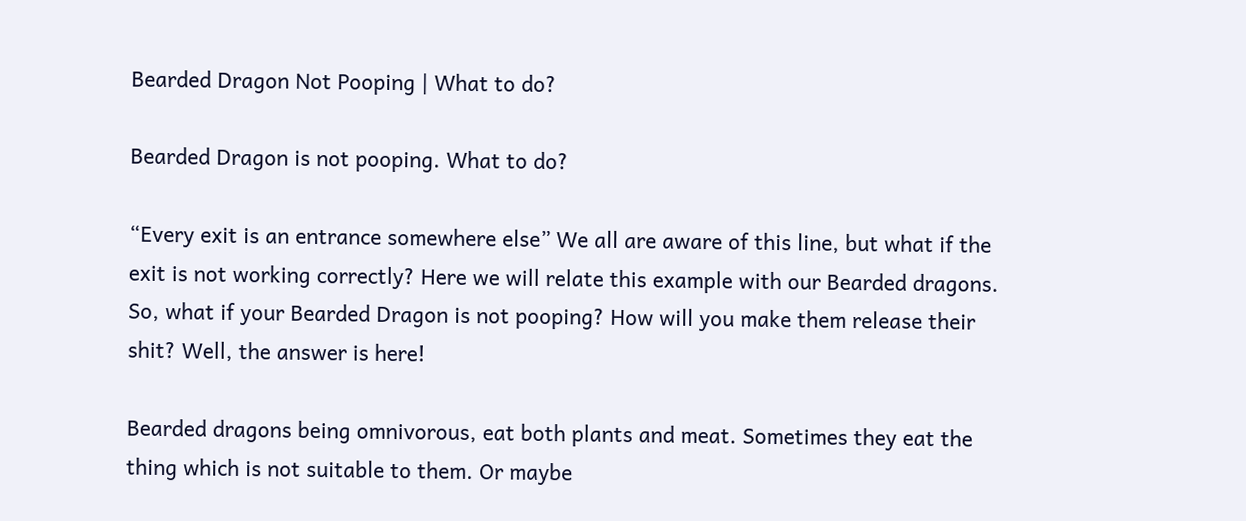Bearded Dragon Not Pooping | What to do?

Bearded Dragon is not pooping. What to do?

“Every exit is an entrance somewhere else” We all are aware of this line, but what if the exit is not working correctly? Here we will relate this example with our Bearded dragons. So, what if your Bearded Dragon is not pooping? How will you make them release their shit? Well, the answer is here!

Bearded dragons being omnivorous, eat both plants and meat. Sometimes they eat the thing which is not suitable to them. Or maybe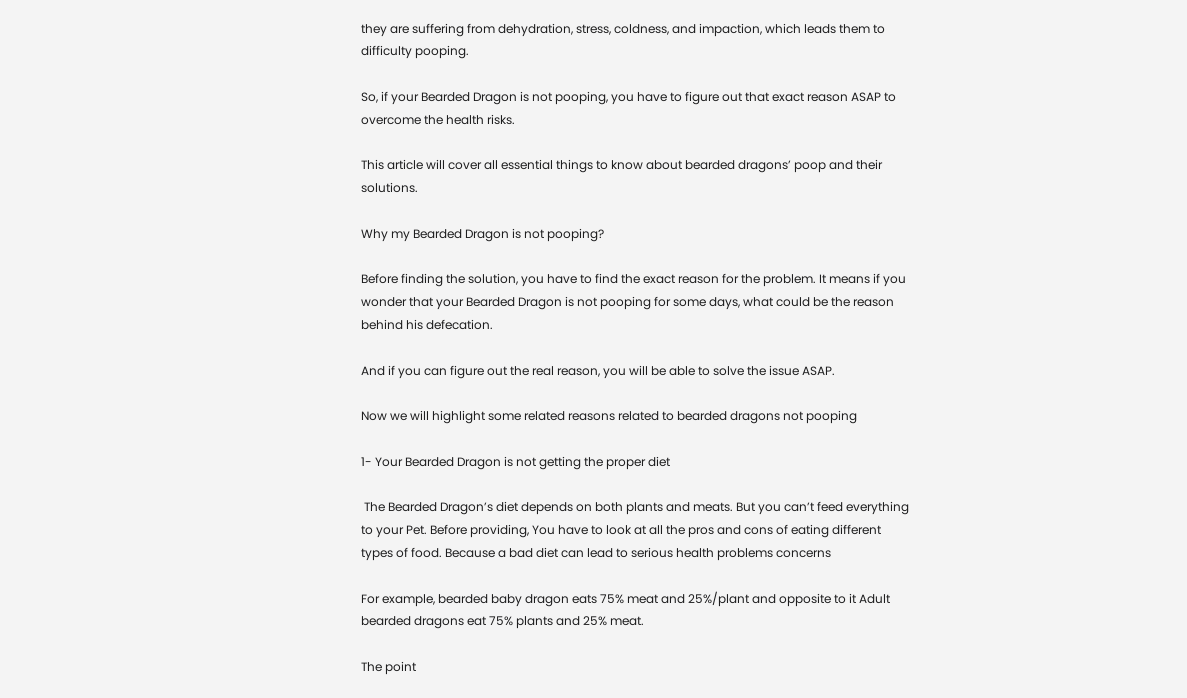they are suffering from dehydration, stress, coldness, and impaction, which leads them to difficulty pooping.

So, if your Bearded Dragon is not pooping, you have to figure out that exact reason ASAP to overcome the health risks.

This article will cover all essential things to know about bearded dragons’ poop and their solutions.

Why my Bearded Dragon is not pooping?

Before finding the solution, you have to find the exact reason for the problem. It means if you wonder that your Bearded Dragon is not pooping for some days, what could be the reason behind his defecation.

And if you can figure out the real reason, you will be able to solve the issue ASAP.

Now we will highlight some related reasons related to bearded dragons not pooping

1- Your Bearded Dragon is not getting the proper diet

 The Bearded Dragon’s diet depends on both plants and meats. But you can’t feed everything to your Pet. Before providing, You have to look at all the pros and cons of eating different types of food. Because a bad diet can lead to serious health problems concerns

For example, bearded baby dragon eats 75% meat and 25%/plant and opposite to it Adult bearded dragons eat 75% plants and 25% meat.

The point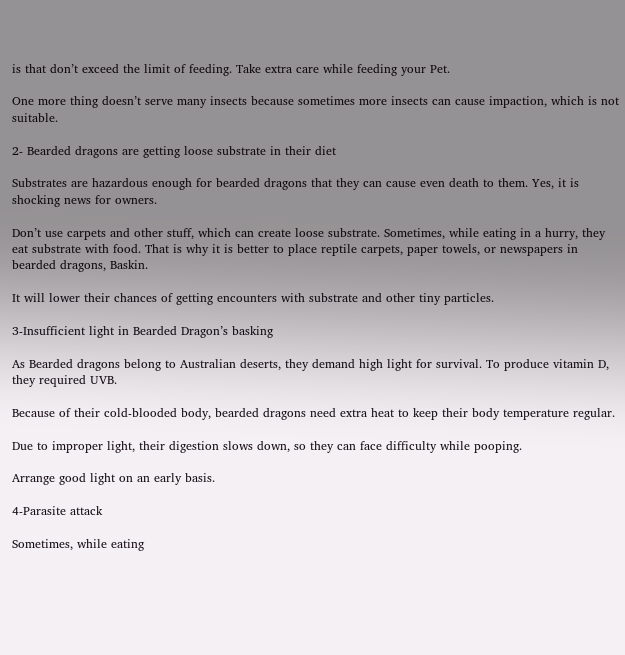is that don’t exceed the limit of feeding. Take extra care while feeding your Pet.

One more thing doesn’t serve many insects because sometimes more insects can cause impaction, which is not suitable.

2- Bearded dragons are getting loose substrate in their diet

Substrates are hazardous enough for bearded dragons that they can cause even death to them. Yes, it is shocking news for owners.

Don’t use carpets and other stuff, which can create loose substrate. Sometimes, while eating in a hurry, they eat substrate with food. That is why it is better to place reptile carpets, paper towels, or newspapers in bearded dragons, Baskin.

It will lower their chances of getting encounters with substrate and other tiny particles.

3-Insufficient light in Bearded Dragon’s basking

As Bearded dragons belong to Australian deserts, they demand high light for survival. To produce vitamin D, they required UVB.

Because of their cold-blooded body, bearded dragons need extra heat to keep their body temperature regular.

Due to improper light, their digestion slows down, so they can face difficulty while pooping.

Arrange good light on an early basis.

4-Parasite attack

Sometimes, while eating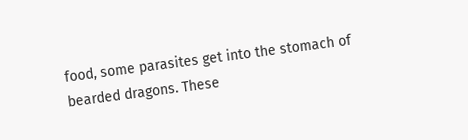food, some parasites get into the stomach of bearded dragons. These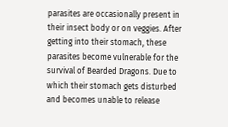parasites are occasionally present in their insect body or on veggies. After getting into their stomach, these parasites become vulnerable for the survival of Bearded Dragons. Due to which their stomach gets disturbed and becomes unable to release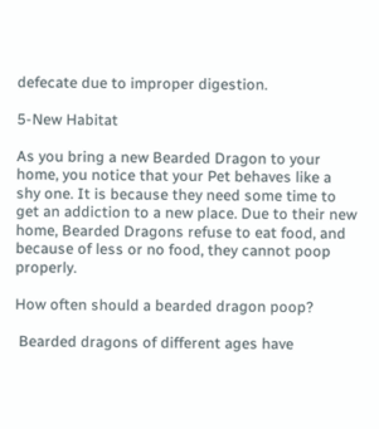defecate due to improper digestion.

5-New Habitat

As you bring a new Bearded Dragon to your home, you notice that your Pet behaves like a shy one. It is because they need some time to get an addiction to a new place. Due to their new home, Bearded Dragons refuse to eat food, and because of less or no food, they cannot poop properly.

How often should a bearded dragon poop?

 Bearded dragons of different ages have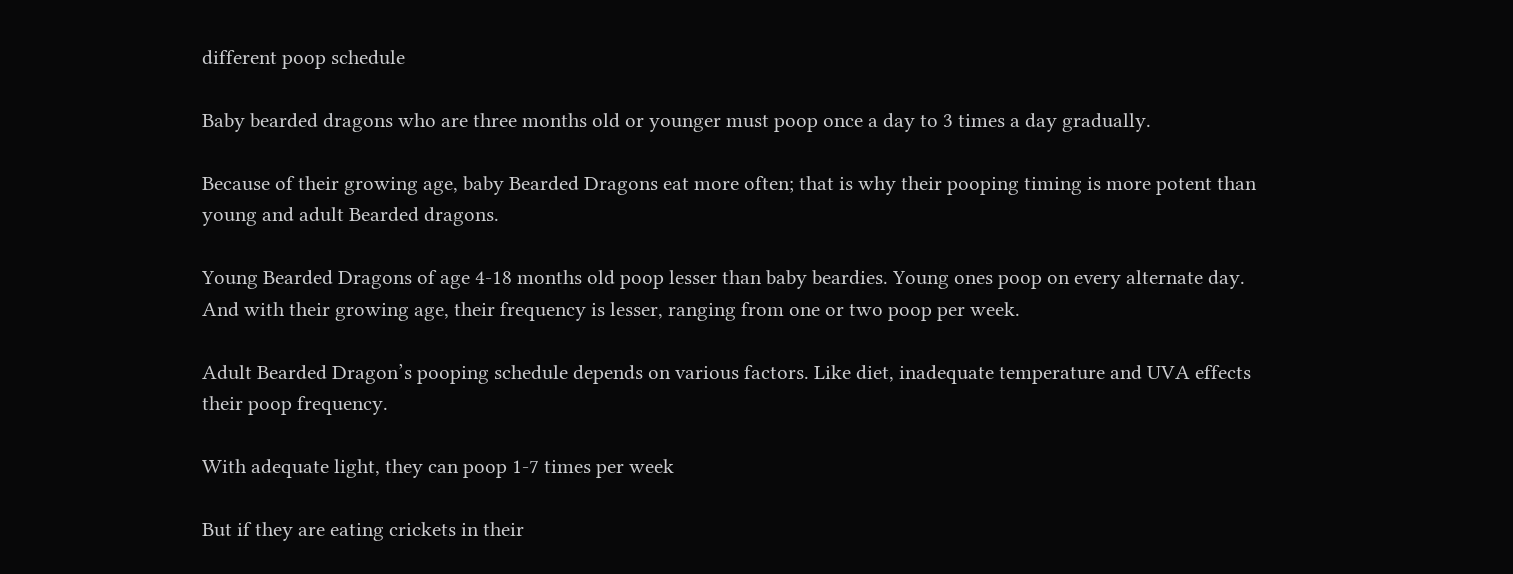different poop schedule

Baby bearded dragons who are three months old or younger must poop once a day to 3 times a day gradually.

Because of their growing age, baby Bearded Dragons eat more often; that is why their pooping timing is more potent than young and adult Bearded dragons.

Young Bearded Dragons of age 4-18 months old poop lesser than baby beardies. Young ones poop on every alternate day. And with their growing age, their frequency is lesser, ranging from one or two poop per week.

Adult Bearded Dragon’s pooping schedule depends on various factors. Like diet, inadequate temperature and UVA effects their poop frequency.

With adequate light, they can poop 1-7 times per week

But if they are eating crickets in their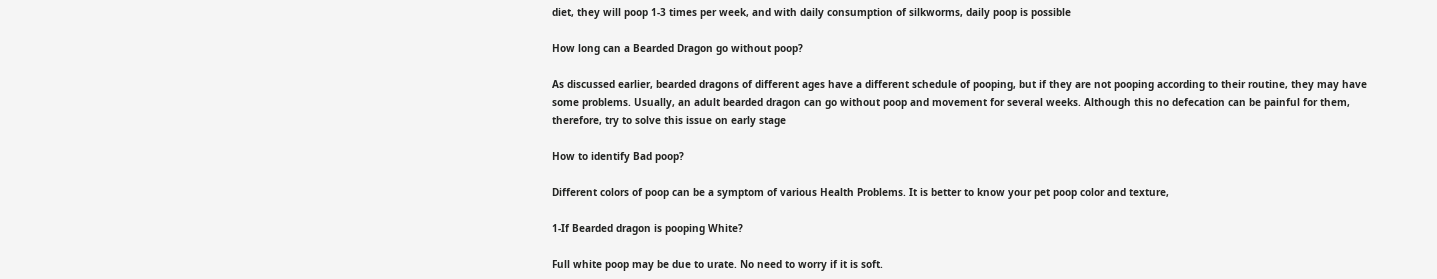diet, they will poop 1-3 times per week, and with daily consumption of silkworms, daily poop is possible

How long can a Bearded Dragon go without poop?

As discussed earlier, bearded dragons of different ages have a different schedule of pooping, but if they are not pooping according to their routine, they may have some problems. Usually, an adult bearded dragon can go without poop and movement for several weeks. Although this no defecation can be painful for them, therefore, try to solve this issue on early stage

How to identify Bad poop?

Different colors of poop can be a symptom of various Health Problems. It is better to know your pet poop color and texture,

1-If Bearded dragon is pooping White?

Full white poop may be due to urate. No need to worry if it is soft.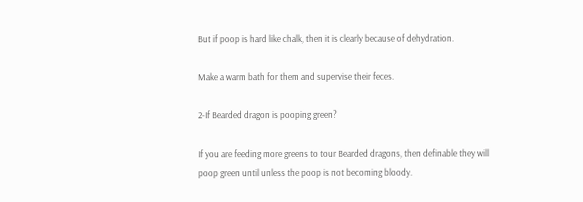But if poop is hard like chalk, then it is clearly because of dehydration.

Make a warm bath for them and supervise their feces.

2-If Bearded dragon is pooping green?

If you are feeding more greens to tour Bearded dragons, then definable they will poop green until unless the poop is not becoming bloody.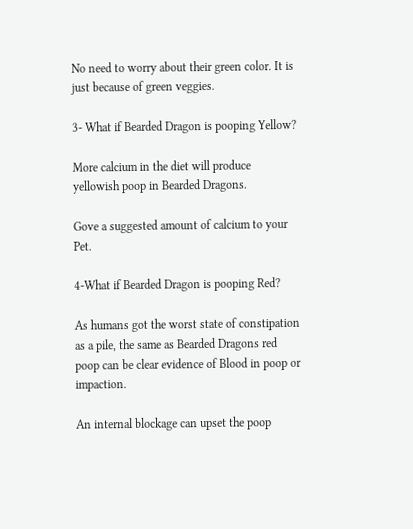No need to worry about their green color. It is just because of green veggies.

3- What if Bearded Dragon is pooping Yellow?

More calcium in the diet will produce yellowish poop in Bearded Dragons.

Gove a suggested amount of calcium to your Pet.

4-What if Bearded Dragon is pooping Red?

As humans got the worst state of constipation as a pile, the same as Bearded Dragons red poop can be clear evidence of Blood in poop or impaction.

An internal blockage can upset the poop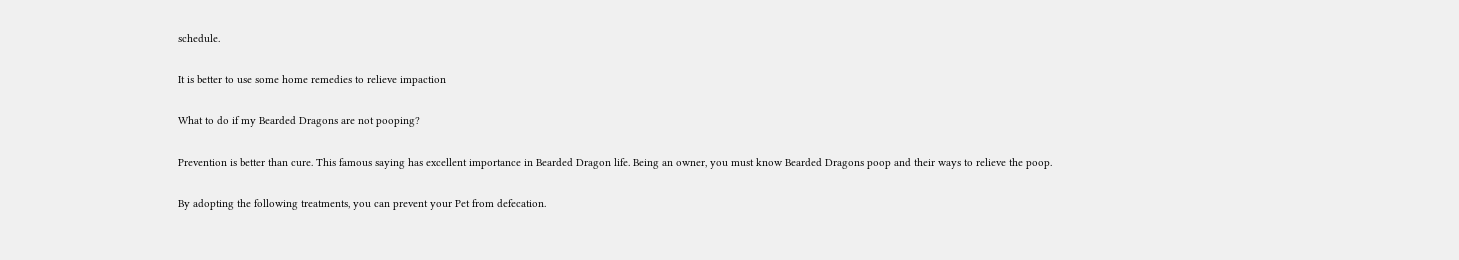schedule.

It is better to use some home remedies to relieve impaction

What to do if my Bearded Dragons are not pooping?

Prevention is better than cure. This famous saying has excellent importance in Bearded Dragon life. Being an owner, you must know Bearded Dragons poop and their ways to relieve the poop.

By adopting the following treatments, you can prevent your Pet from defecation.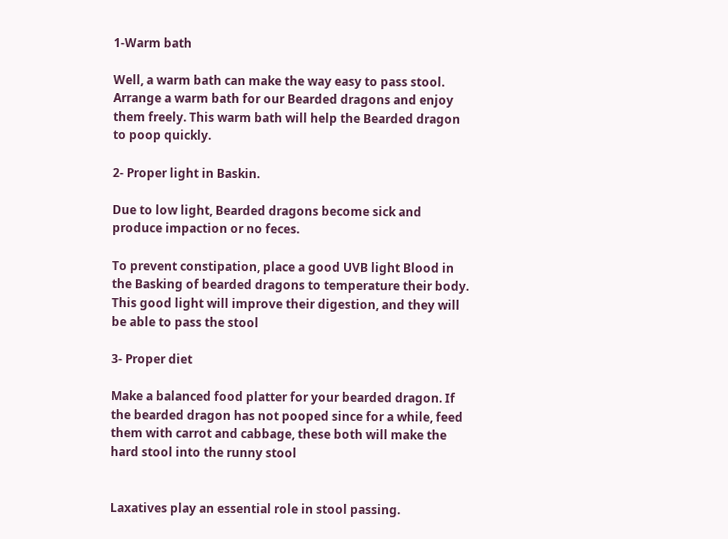1-Warm bath

Well, a warm bath can make the way easy to pass stool. Arrange a warm bath for our Bearded dragons and enjoy them freely. This warm bath will help the Bearded dragon to poop quickly.

2- Proper light in Baskin.

Due to low light, Bearded dragons become sick and produce impaction or no feces.

To prevent constipation, place a good UVB light Blood in the Basking of bearded dragons to temperature their body. This good light will improve their digestion, and they will be able to pass the stool

3- Proper diet

Make a balanced food platter for your bearded dragon. If the bearded dragon has not pooped since for a while, feed them with carrot and cabbage, these both will make the hard stool into the runny stool


Laxatives play an essential role in stool passing.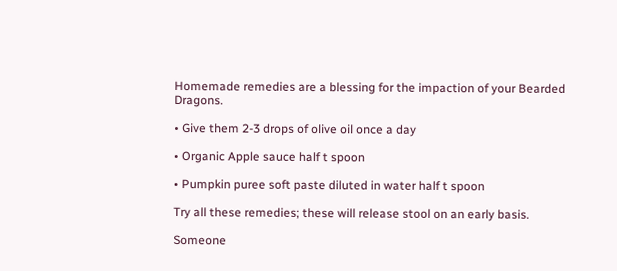Homemade remedies are a blessing for the impaction of your Bearded Dragons.

• Give them 2-3 drops of olive oil once a day

• Organic Apple sauce half t spoon

• Pumpkin puree soft paste diluted in water half t spoon

Try all these remedies; these will release stool on an early basis.

Someone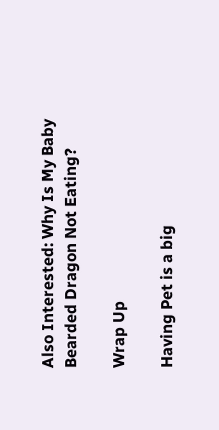Also Interested: Why Is My Baby Bearded Dragon Not Eating?

Wrap Up

Having Pet is a big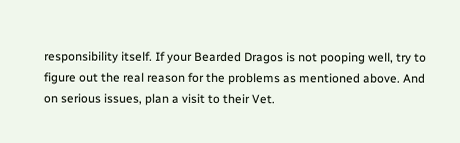responsibility itself. If your Bearded Dragos is not pooping well, try to figure out the real reason for the problems as mentioned above. And on serious issues, plan a visit to their Vet.